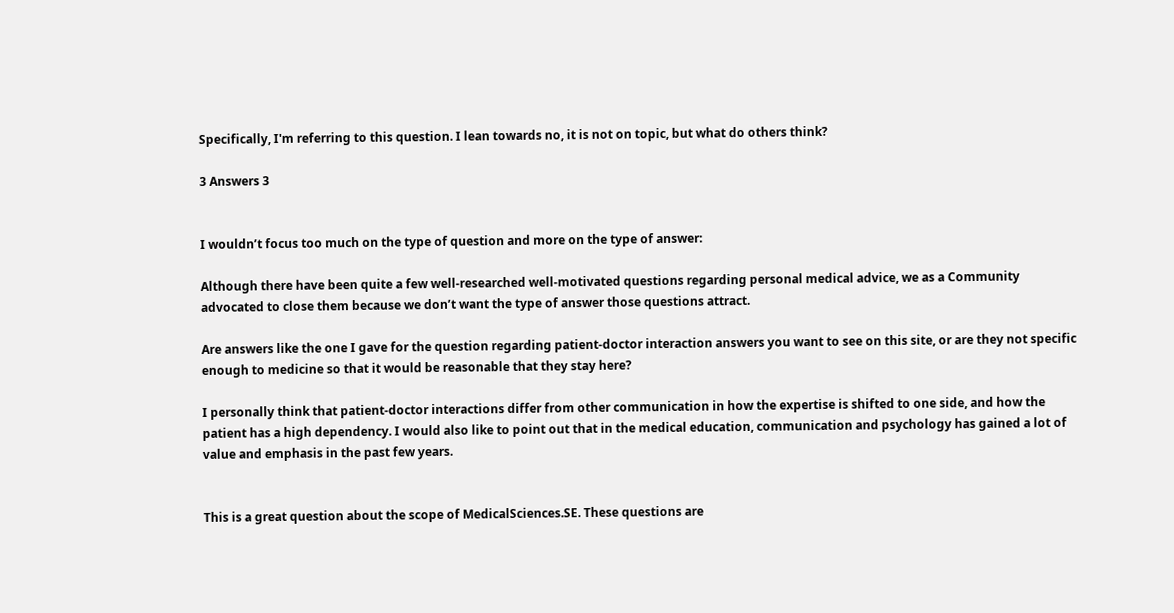Specifically, I'm referring to this question. I lean towards no, it is not on topic, but what do others think?

3 Answers 3


I wouldn’t focus too much on the type of question and more on the type of answer:

Although there have been quite a few well-researched well-motivated questions regarding personal medical advice, we as a Community advocated to close them because we don’t want the type of answer those questions attract.

Are answers like the one I gave for the question regarding patient-doctor interaction answers you want to see on this site, or are they not specific enough to medicine so that it would be reasonable that they stay here?

I personally think that patient-doctor interactions differ from other communication in how the expertise is shifted to one side, and how the patient has a high dependency. I would also like to point out that in the medical education, communication and psychology has gained a lot of value and emphasis in the past few years.


This is a great question about the scope of MedicalSciences.SE. These questions are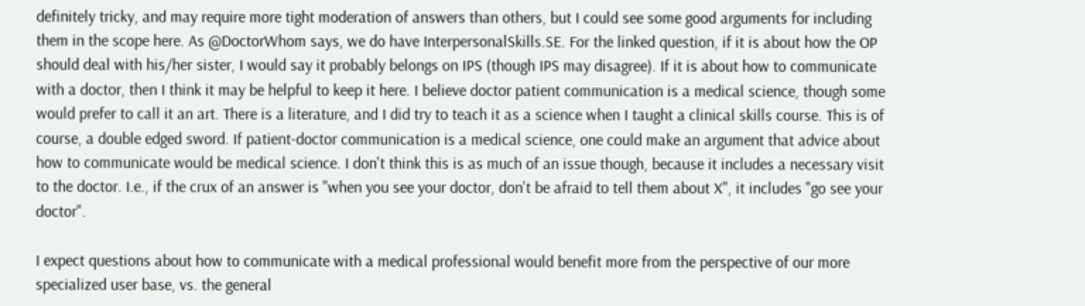definitely tricky, and may require more tight moderation of answers than others, but I could see some good arguments for including them in the scope here. As @DoctorWhom says, we do have InterpersonalSkills.SE. For the linked question, if it is about how the OP should deal with his/her sister, I would say it probably belongs on IPS (though IPS may disagree). If it is about how to communicate with a doctor, then I think it may be helpful to keep it here. I believe doctor patient communication is a medical science, though some would prefer to call it an art. There is a literature, and I did try to teach it as a science when I taught a clinical skills course. This is of course, a double edged sword. If patient-doctor communication is a medical science, one could make an argument that advice about how to communicate would be medical science. I don't think this is as much of an issue though, because it includes a necessary visit to the doctor. I.e., if the crux of an answer is "when you see your doctor, don't be afraid to tell them about X", it includes "go see your doctor".

I expect questions about how to communicate with a medical professional would benefit more from the perspective of our more specialized user base, vs. the general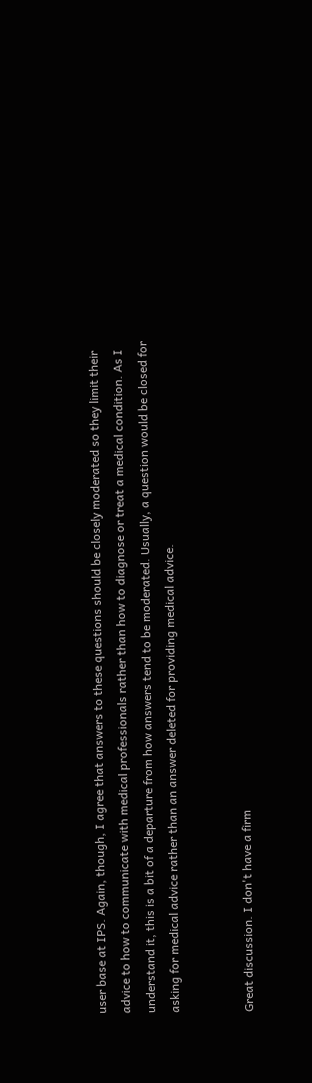user base at IPS. Again, though, I agree that answers to these questions should be closely moderated so they limit their advice to how to communicate with medical professionals rather than how to diagnose or treat a medical condition. As I understand it, this is a bit of a departure from how answers tend to be moderated. Usually, a question would be closed for asking for medical advice rather than an answer deleted for providing medical advice.


Great discussion. I don't have a firm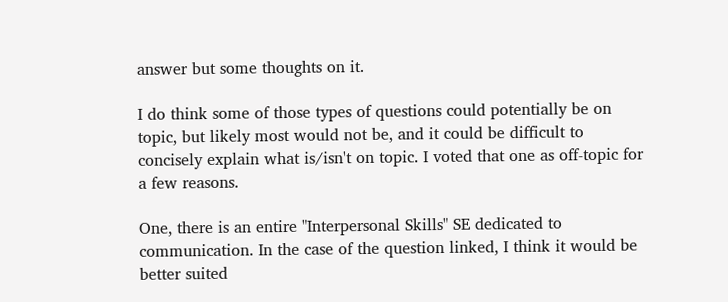answer but some thoughts on it.

I do think some of those types of questions could potentially be on topic, but likely most would not be, and it could be difficult to concisely explain what is/isn't on topic. I voted that one as off-topic for a few reasons.

One, there is an entire "Interpersonal Skills" SE dedicated to communication. In the case of the question linked, I think it would be better suited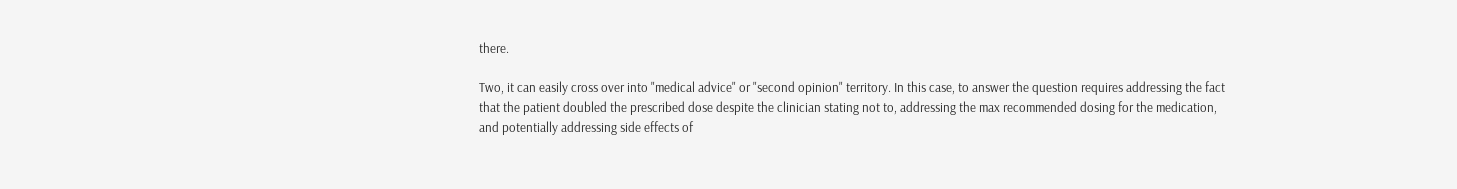there.

Two, it can easily cross over into "medical advice" or "second opinion" territory. In this case, to answer the question requires addressing the fact that the patient doubled the prescribed dose despite the clinician stating not to, addressing the max recommended dosing for the medication, and potentially addressing side effects of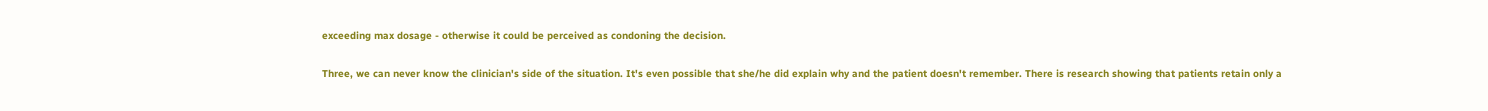exceeding max dosage - otherwise it could be perceived as condoning the decision.

Three, we can never know the clinician's side of the situation. It's even possible that she/he did explain why and the patient doesn't remember. There is research showing that patients retain only a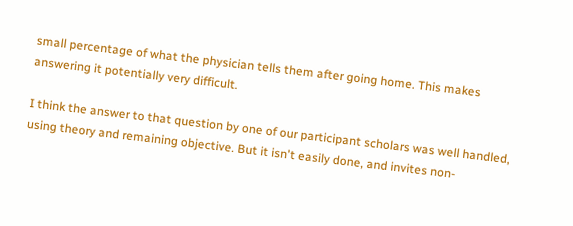small percentage of what the physician tells them after going home. This makes answering it potentially very difficult.

I think the answer to that question by one of our participant scholars was well handled, using theory and remaining objective. But it isn't easily done, and invites non-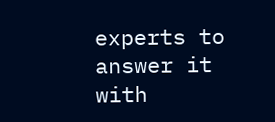experts to answer it with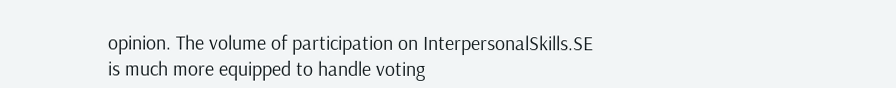opinion. The volume of participation on InterpersonalSkills.SE is much more equipped to handle voting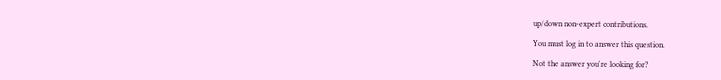up/down non-expert contributions.

You must log in to answer this question.

Not the answer you're looking for?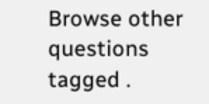Browse other questions tagged .